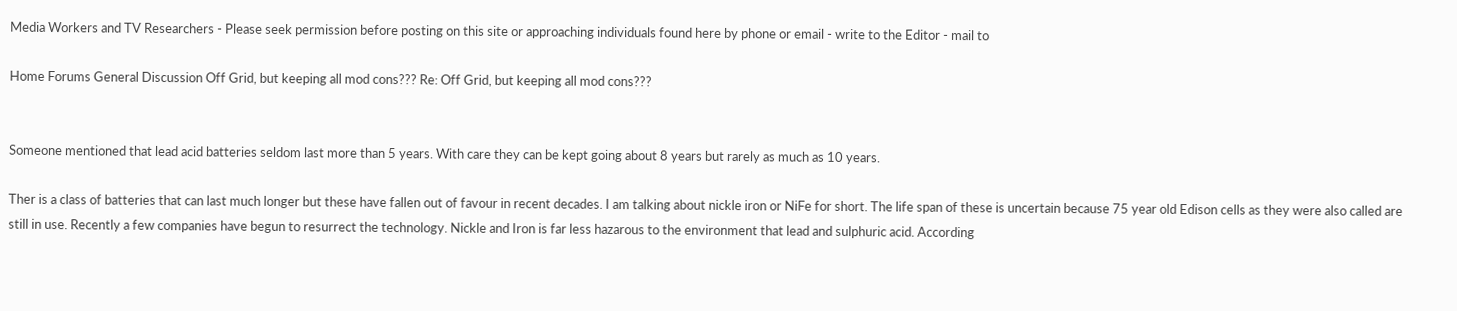Media Workers and TV Researchers - Please seek permission before posting on this site or approaching individuals found here by phone or email - write to the Editor - mail to

Home Forums General Discussion Off Grid, but keeping all mod cons??? Re: Off Grid, but keeping all mod cons???


Someone mentioned that lead acid batteries seldom last more than 5 years. With care they can be kept going about 8 years but rarely as much as 10 years.

Ther is a class of batteries that can last much longer but these have fallen out of favour in recent decades. I am talking about nickle iron or NiFe for short. The life span of these is uncertain because 75 year old Edison cells as they were also called are still in use. Recently a few companies have begun to resurrect the technology. Nickle and Iron is far less hazarous to the environment that lead and sulphuric acid. According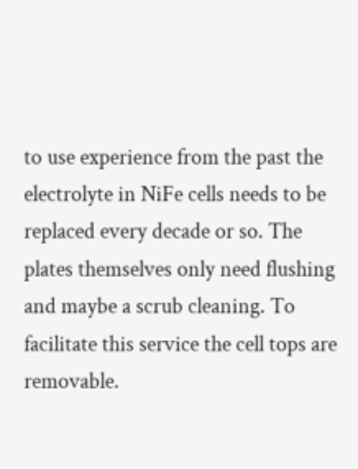to use experience from the past the electrolyte in NiFe cells needs to be replaced every decade or so. The plates themselves only need flushing and maybe a scrub cleaning. To facilitate this service the cell tops are removable.